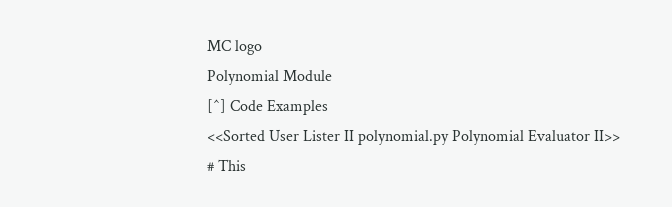MC logo
Polynomial Module
[^] Code Examples
<<Sorted User Lister II polynomial.py Polynomial Evaluator II>>
# This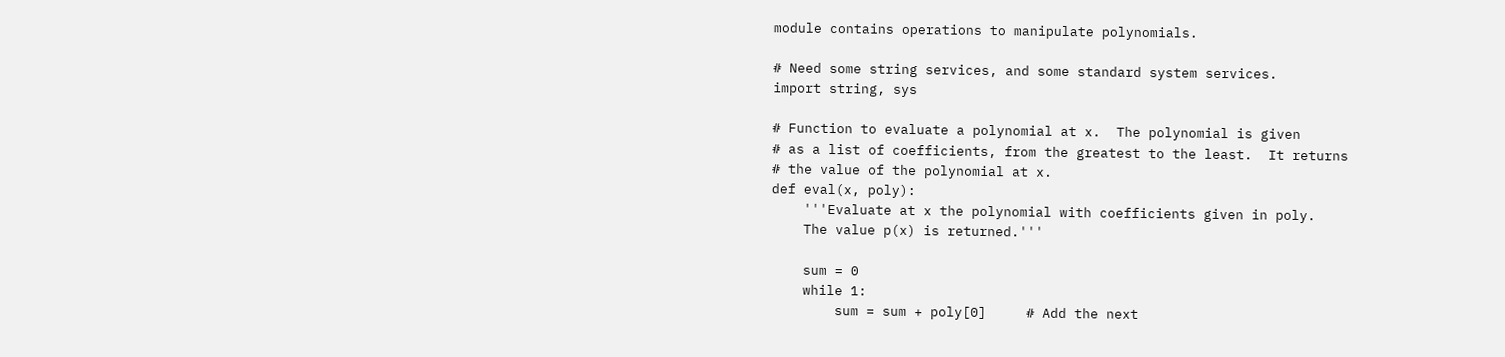module contains operations to manipulate polynomials.

# Need some string services, and some standard system services.
import string, sys

# Function to evaluate a polynomial at x.  The polynomial is given
# as a list of coefficients, from the greatest to the least.  It returns
# the value of the polynomial at x.
def eval(x, poly):
    '''Evaluate at x the polynomial with coefficients given in poly.
    The value p(x) is returned.'''

    sum = 0
    while 1:
        sum = sum + poly[0]     # Add the next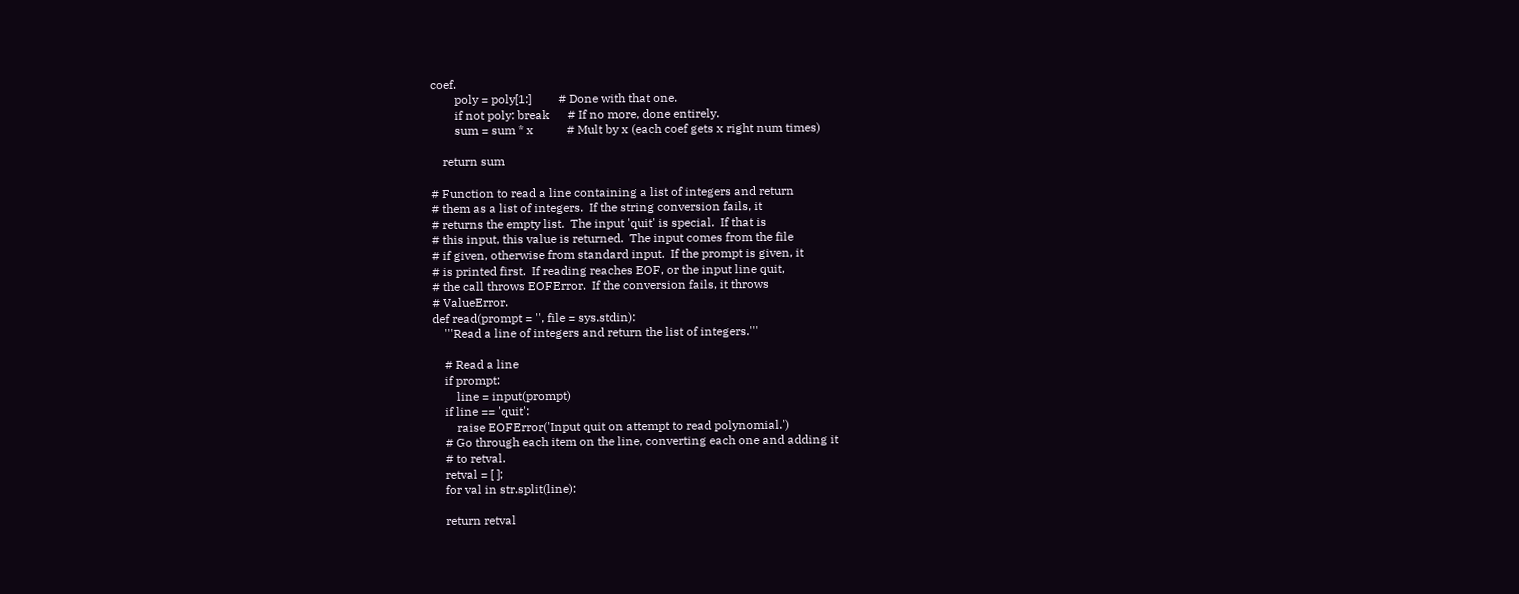coef.
        poly = poly[1:]         # Done with that one.
        if not poly: break      # If no more, done entirely.
        sum = sum * x           # Mult by x (each coef gets x right num times)

    return sum

# Function to read a line containing a list of integers and return
# them as a list of integers.  If the string conversion fails, it
# returns the empty list.  The input 'quit' is special.  If that is
# this input, this value is returned.  The input comes from the file
# if given, otherwise from standard input.  If the prompt is given, it
# is printed first.  If reading reaches EOF, or the input line quit,
# the call throws EOFError.  If the conversion fails, it throws
# ValueError.
def read(prompt = '', file = sys.stdin):
    '''Read a line of integers and return the list of integers.'''

    # Read a line
    if prompt:
        line = input(prompt)
    if line == 'quit':
        raise EOFError('Input quit on attempt to read polynomial.')
    # Go through each item on the line, converting each one and adding it
    # to retval.
    retval = [ ];
    for val in str.split(line):

    return retval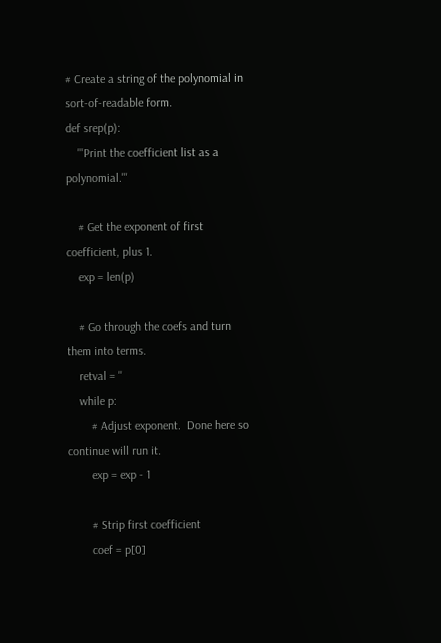# Create a string of the polynomial in sort-of-readable form.
def srep(p):
    '''Print the coefficient list as a polynomial.'''

    # Get the exponent of first coefficient, plus 1.
    exp = len(p)

    # Go through the coefs and turn them into terms.
    retval = ''
    while p:
        # Adjust exponent.  Done here so continue will run it.
        exp = exp - 1

        # Strip first coefficient
        coef = p[0]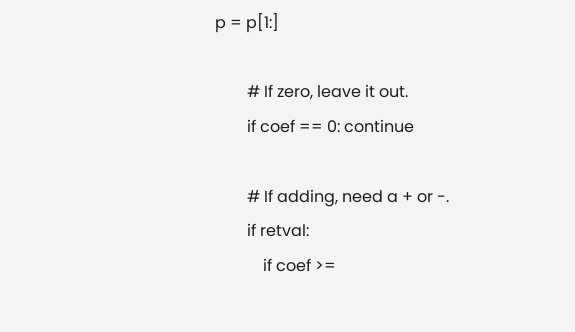p = p[1:]

        # If zero, leave it out.
        if coef == 0: continue

        # If adding, need a + or -.
        if retval:
            if coef >=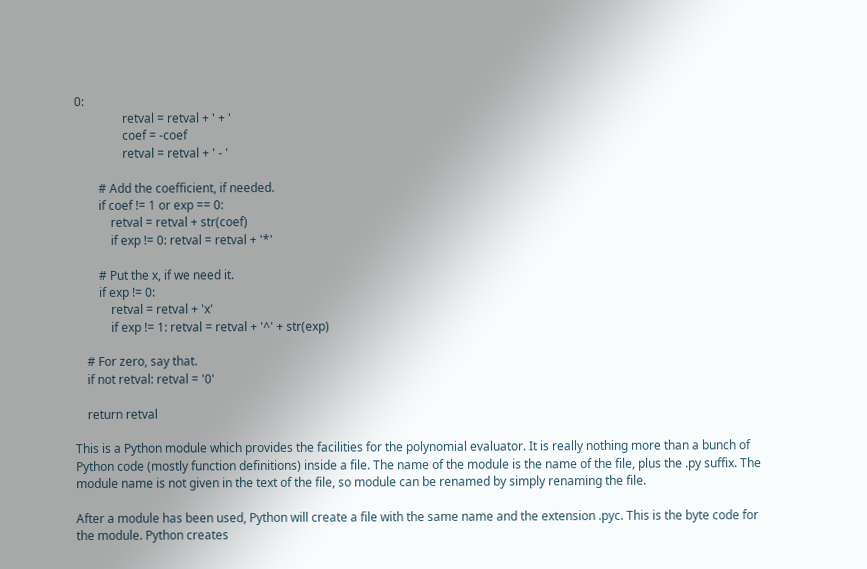0:
                retval = retval + ' + '
                coef = -coef
                retval = retval + ' - '

        # Add the coefficient, if needed.
        if coef != 1 or exp == 0:
            retval = retval + str(coef)
            if exp != 0: retval = retval + '*'

        # Put the x, if we need it.
        if exp != 0:
            retval = retval + 'x'
            if exp != 1: retval = retval + '^' + str(exp)

    # For zero, say that.
    if not retval: retval = '0'

    return retval

This is a Python module which provides the facilities for the polynomial evaluator. It is really nothing more than a bunch of Python code (mostly function definitions) inside a file. The name of the module is the name of the file, plus the .py suffix. The module name is not given in the text of the file, so module can be renamed by simply renaming the file.

After a module has been used, Python will create a file with the same name and the extension .pyc. This is the byte code for the module. Python creates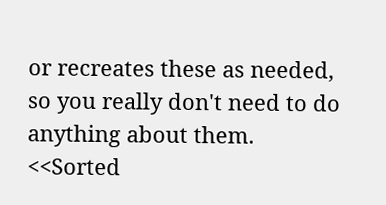or recreates these as needed, so you really don't need to do anything about them.
<<Sorted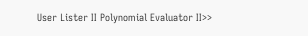User Lister II Polynomial Evaluator II>>